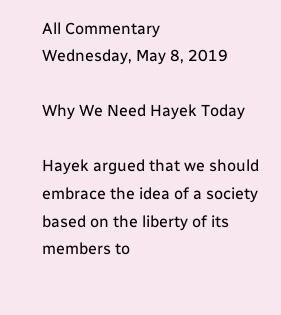All Commentary
Wednesday, May 8, 2019

Why We Need Hayek Today

Hayek argued that we should embrace the idea of a society based on the liberty of its members to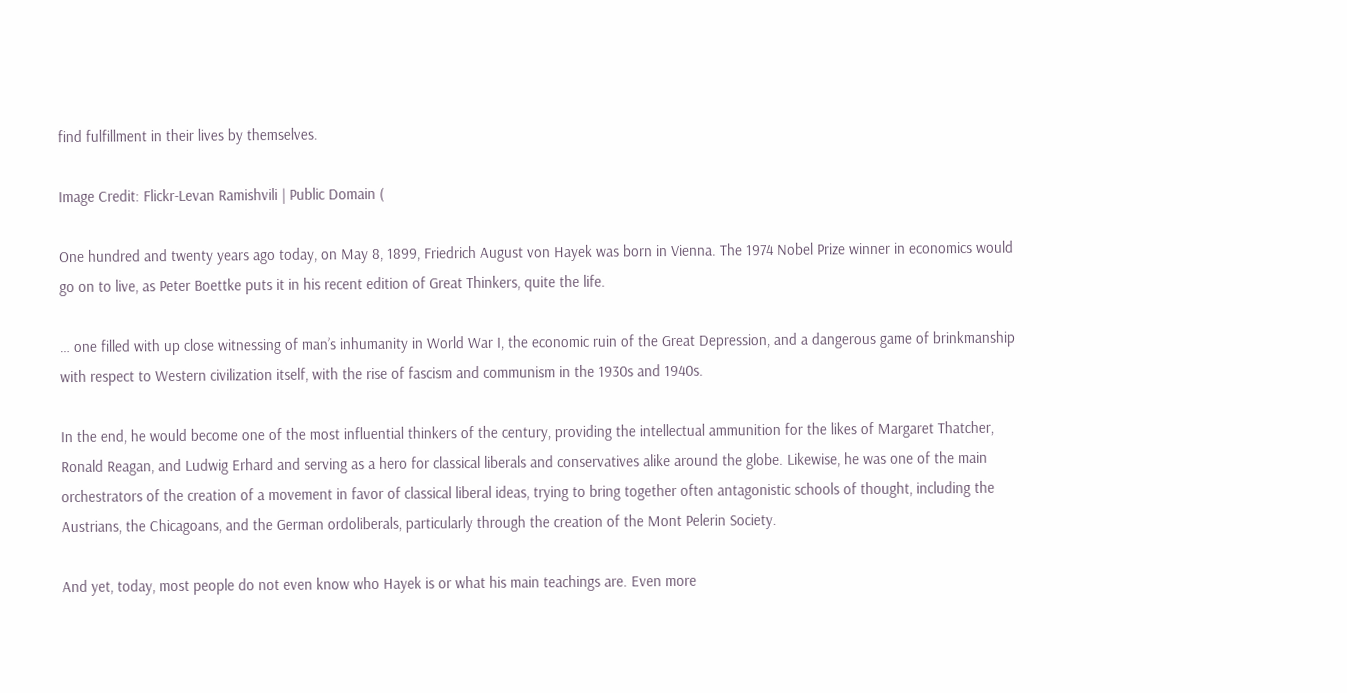find fulfillment in their lives by themselves.

Image Credit: Flickr-Levan Ramishvili | Public Domain (

One hundred and twenty years ago today, on May 8, 1899, Friedrich August von Hayek was born in Vienna. The 1974 Nobel Prize winner in economics would go on to live, as Peter Boettke puts it in his recent edition of Great Thinkers, quite the life.

… one filled with up close witnessing of man’s inhumanity in World War I, the economic ruin of the Great Depression, and a dangerous game of brinkmanship with respect to Western civilization itself, with the rise of fascism and communism in the 1930s and 1940s.

In the end, he would become one of the most influential thinkers of the century, providing the intellectual ammunition for the likes of Margaret Thatcher, Ronald Reagan, and Ludwig Erhard and serving as a hero for classical liberals and conservatives alike around the globe. Likewise, he was one of the main orchestrators of the creation of a movement in favor of classical liberal ideas, trying to bring together often antagonistic schools of thought, including the Austrians, the Chicagoans, and the German ordoliberals, particularly through the creation of the Mont Pelerin Society.

And yet, today, most people do not even know who Hayek is or what his main teachings are. Even more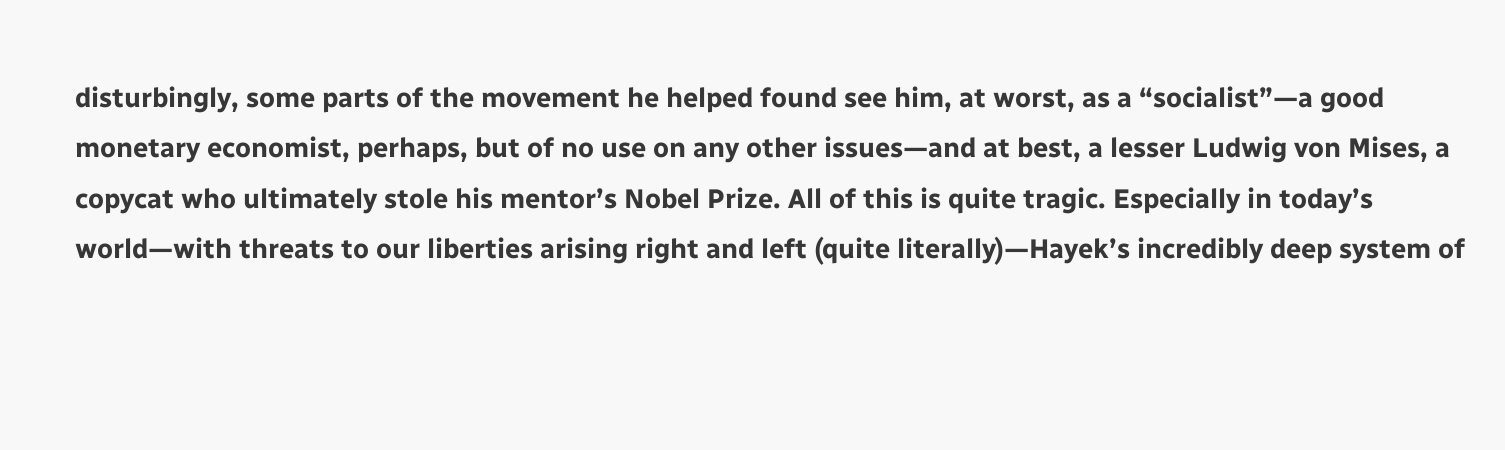disturbingly, some parts of the movement he helped found see him, at worst, as a “socialist”—a good monetary economist, perhaps, but of no use on any other issues—and at best, a lesser Ludwig von Mises, a copycat who ultimately stole his mentor’s Nobel Prize. All of this is quite tragic. Especially in today’s world—with threats to our liberties arising right and left (quite literally)—Hayek’s incredibly deep system of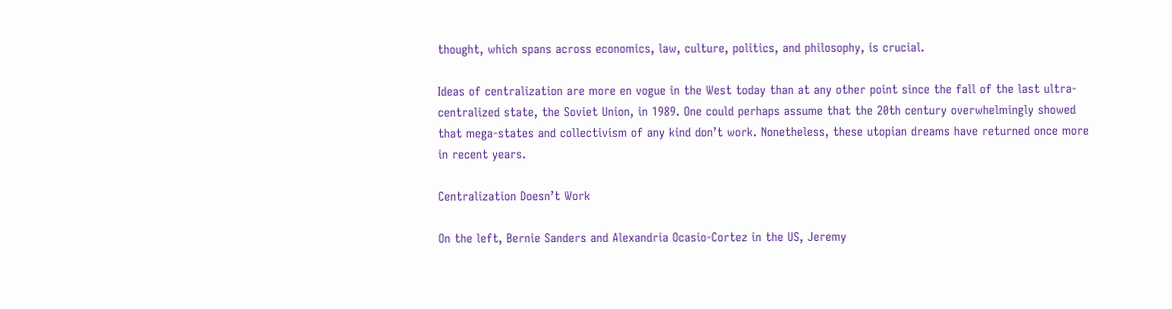thought, which spans across economics, law, culture, politics, and philosophy, is crucial.

Ideas of centralization are more en vogue in the West today than at any other point since the fall of the last ultra-centralized state, the Soviet Union, in 1989. One could perhaps assume that the 20th century overwhelmingly showed that mega-states and collectivism of any kind don’t work. Nonetheless, these utopian dreams have returned once more in recent years.

Centralization Doesn’t Work

On the left, Bernie Sanders and Alexandria Ocasio-Cortez in the US, Jeremy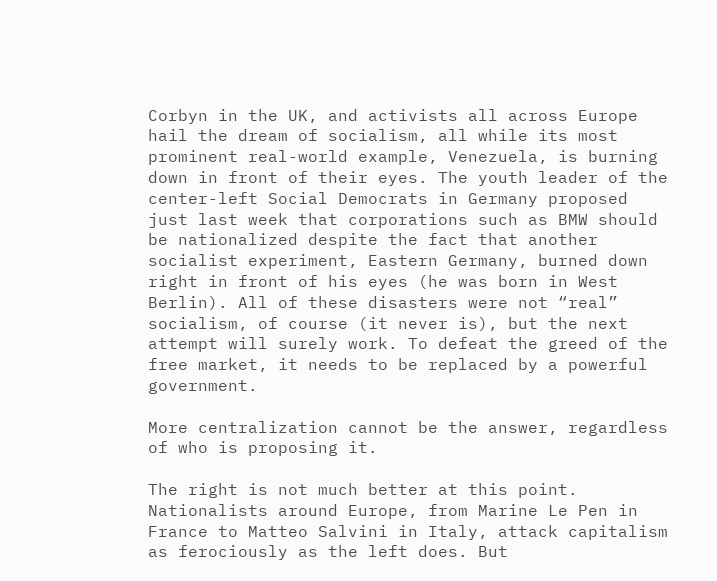Corbyn in the UK, and activists all across Europe hail the dream of socialism, all while its most prominent real-world example, Venezuela, is burning down in front of their eyes. The youth leader of the center-left Social Democrats in Germany proposed just last week that corporations such as BMW should be nationalized despite the fact that another socialist experiment, Eastern Germany, burned down right in front of his eyes (he was born in West Berlin). All of these disasters were not “real” socialism, of course (it never is), but the next attempt will surely work. To defeat the greed of the free market, it needs to be replaced by a powerful government.

More centralization cannot be the answer, regardless of who is proposing it.

The right is not much better at this point. Nationalists around Europe, from Marine Le Pen in France to Matteo Salvini in Italy, attack capitalism as ferociously as the left does. But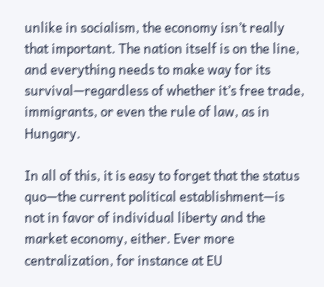unlike in socialism, the economy isn’t really that important. The nation itself is on the line, and everything needs to make way for its survival—regardless of whether it’s free trade, immigrants, or even the rule of law, as in Hungary.

In all of this, it is easy to forget that the status quo—the current political establishment—is not in favor of individual liberty and the market economy, either. Ever more centralization, for instance at EU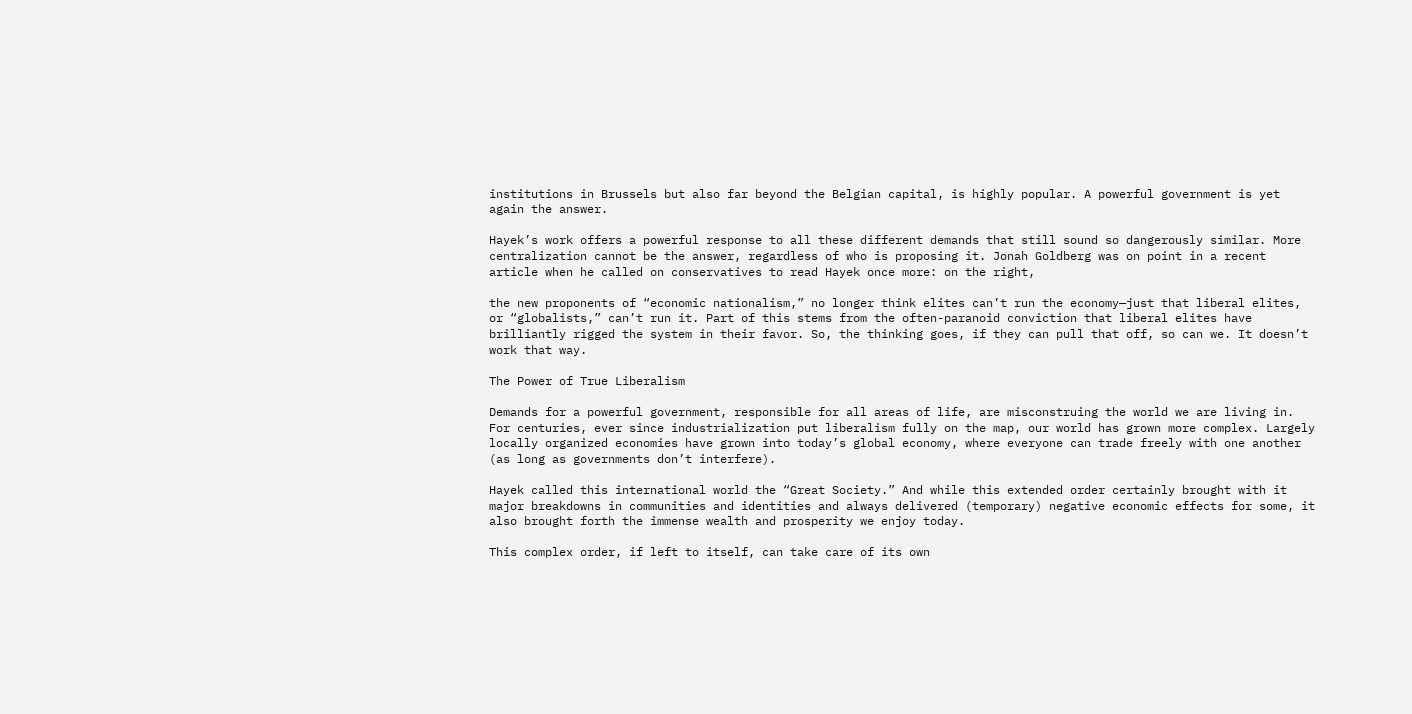institutions in Brussels but also far beyond the Belgian capital, is highly popular. A powerful government is yet again the answer.

Hayek’s work offers a powerful response to all these different demands that still sound so dangerously similar. More centralization cannot be the answer, regardless of who is proposing it. Jonah Goldberg was on point in a recent article when he called on conservatives to read Hayek once more: on the right,

the new proponents of “economic nationalism,” no longer think elites can’t run the economy—just that liberal elites, or “globalists,” can’t run it. Part of this stems from the often-paranoid conviction that liberal elites have brilliantly rigged the system in their favor. So, the thinking goes, if they can pull that off, so can we. It doesn’t work that way.

The Power of True Liberalism

Demands for a powerful government, responsible for all areas of life, are misconstruing the world we are living in. For centuries, ever since industrialization put liberalism fully on the map, our world has grown more complex. Largely locally organized economies have grown into today’s global economy, where everyone can trade freely with one another (as long as governments don’t interfere).

Hayek called this international world the “Great Society.” And while this extended order certainly brought with it major breakdowns in communities and identities and always delivered (temporary) negative economic effects for some, it also brought forth the immense wealth and prosperity we enjoy today.

This complex order, if left to itself, can take care of its own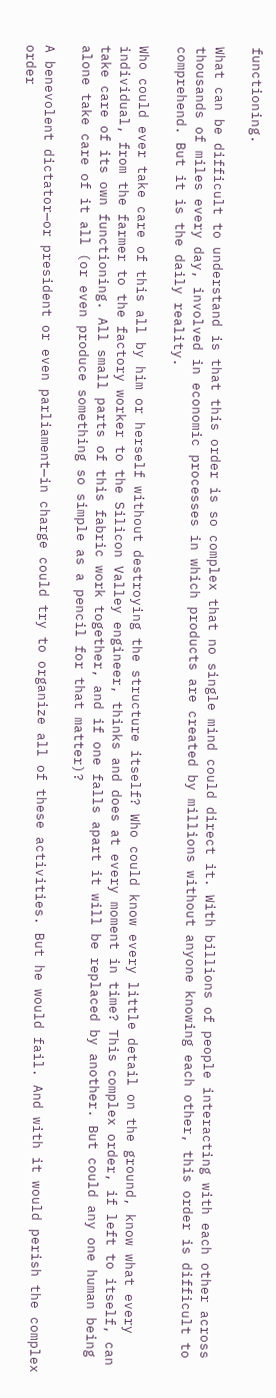functioning.

What can be difficult to understand is that this order is so complex that no single mind could direct it. With billions of people interacting with each other across thousands of miles every day, involved in economic processes in which products are created by millions without anyone knowing each other, this order is difficult to comprehend. But it is the daily reality.

Who could ever take care of this all by him or herself without destroying the structure itself? Who could know every little detail on the ground, know what every individual, from the farmer to the factory worker to the Silicon Valley engineer, thinks and does at every moment in time? This complex order, if left to itself, can take care of its own functioning. All small parts of this fabric work together, and if one falls apart it will be replaced by another. But could any one human being alone take care of it all (or even produce something so simple as a pencil for that matter)?

A benevolent dictator—or president or even parliament—in charge could try to organize all of these activities. But he would fail. And with it would perish the complex order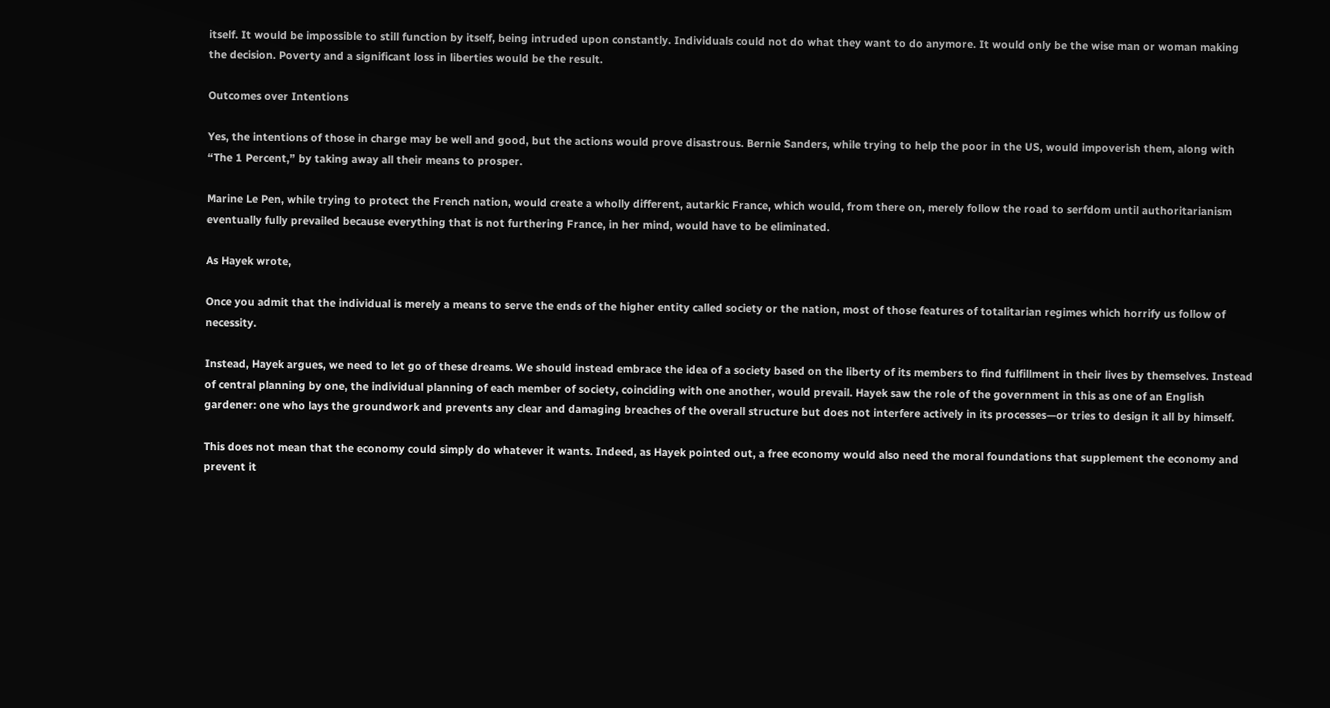itself. It would be impossible to still function by itself, being intruded upon constantly. Individuals could not do what they want to do anymore. It would only be the wise man or woman making the decision. Poverty and a significant loss in liberties would be the result.

Outcomes over Intentions

Yes, the intentions of those in charge may be well and good, but the actions would prove disastrous. Bernie Sanders, while trying to help the poor in the US, would impoverish them, along with “The 1 Percent,” by taking away all their means to prosper.

Marine Le Pen, while trying to protect the French nation, would create a wholly different, autarkic France, which would, from there on, merely follow the road to serfdom until authoritarianism eventually fully prevailed because everything that is not furthering France, in her mind, would have to be eliminated.

As Hayek wrote,

Once you admit that the individual is merely a means to serve the ends of the higher entity called society or the nation, most of those features of totalitarian regimes which horrify us follow of necessity.

Instead, Hayek argues, we need to let go of these dreams. We should instead embrace the idea of a society based on the liberty of its members to find fulfillment in their lives by themselves. Instead of central planning by one, the individual planning of each member of society, coinciding with one another, would prevail. Hayek saw the role of the government in this as one of an English gardener: one who lays the groundwork and prevents any clear and damaging breaches of the overall structure but does not interfere actively in its processes—or tries to design it all by himself.

This does not mean that the economy could simply do whatever it wants. Indeed, as Hayek pointed out, a free economy would also need the moral foundations that supplement the economy and prevent it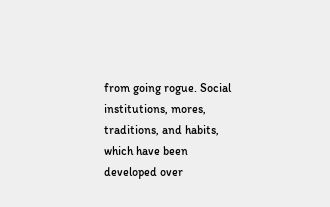from going rogue. Social institutions, mores, traditions, and habits, which have been developed over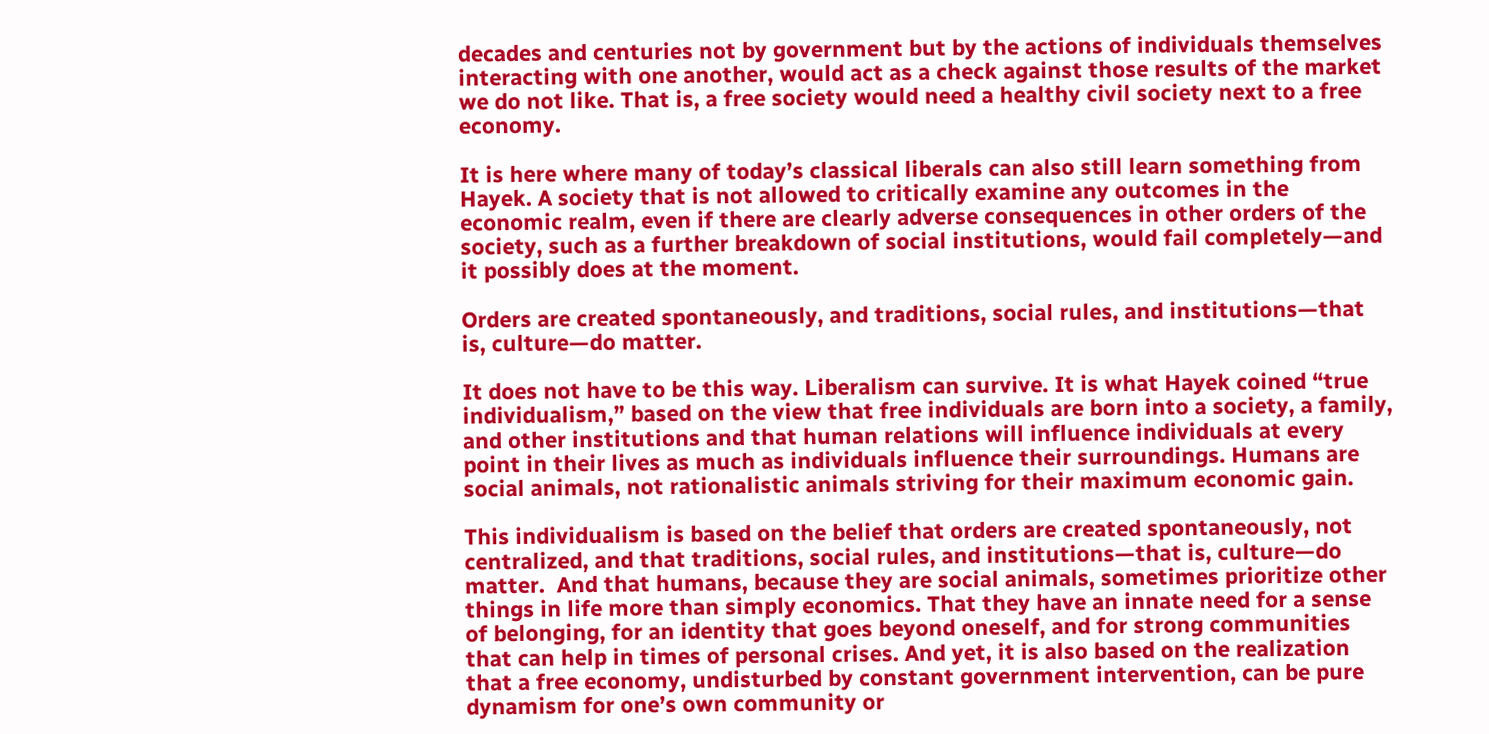decades and centuries not by government but by the actions of individuals themselves interacting with one another, would act as a check against those results of the market we do not like. That is, a free society would need a healthy civil society next to a free economy.

It is here where many of today’s classical liberals can also still learn something from Hayek. A society that is not allowed to critically examine any outcomes in the economic realm, even if there are clearly adverse consequences in other orders of the society, such as a further breakdown of social institutions, would fail completely—and it possibly does at the moment.

Orders are created spontaneously, and traditions, social rules, and institutions—that is, culture—do matter.

It does not have to be this way. Liberalism can survive. It is what Hayek coined “true individualism,” based on the view that free individuals are born into a society, a family, and other institutions and that human relations will influence individuals at every point in their lives as much as individuals influence their surroundings. Humans are social animals, not rationalistic animals striving for their maximum economic gain.

This individualism is based on the belief that orders are created spontaneously, not centralized, and that traditions, social rules, and institutions—that is, culture—do matter.  And that humans, because they are social animals, sometimes prioritize other things in life more than simply economics. That they have an innate need for a sense of belonging, for an identity that goes beyond oneself, and for strong communities that can help in times of personal crises. And yet, it is also based on the realization that a free economy, undisturbed by constant government intervention, can be pure dynamism for one’s own community or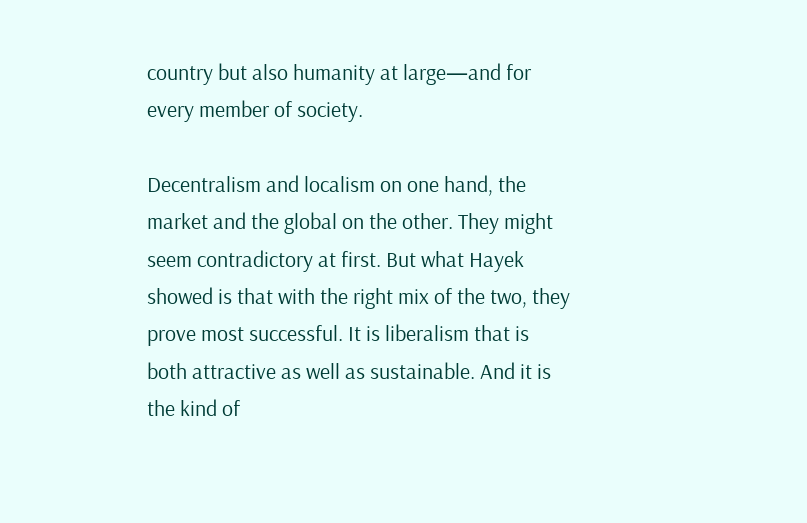country but also humanity at large—and for every member of society.

Decentralism and localism on one hand, the market and the global on the other. They might seem contradictory at first. But what Hayek showed is that with the right mix of the two, they prove most successful. It is liberalism that is both attractive as well as sustainable. And it is the kind of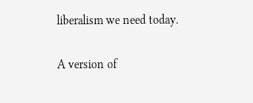liberalism we need today.

A version of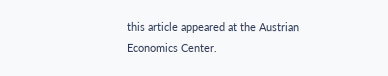this article appeared at the Austrian Economics Center.